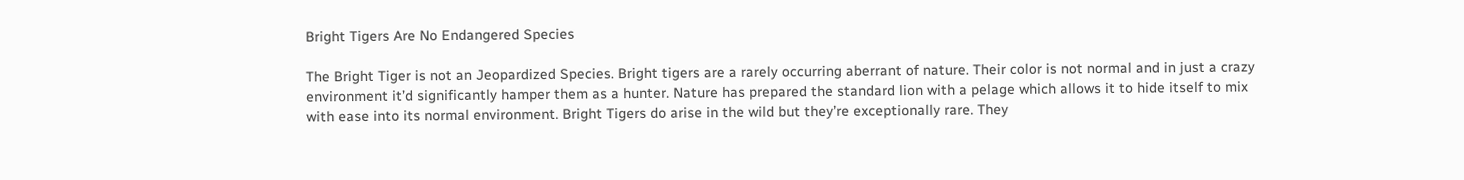Bright Tigers Are No Endangered Species

The Bright Tiger is not an Jeopardized Species. Bright tigers are a rarely occurring aberrant of nature. Their color is not normal and in just a crazy environment it’d significantly hamper them as a hunter. Nature has prepared the standard lion with a pelage which allows it to hide itself to mix with ease into its normal environment. Bright Tigers do arise in the wild but they’re exceptionally rare. They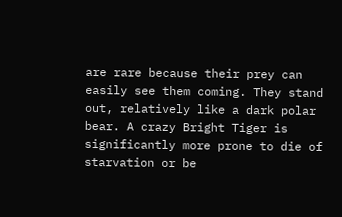are rare because their prey can easily see them coming. They stand out, relatively like a dark polar bear. A crazy Bright Tiger is significantly more prone to die of starvation or be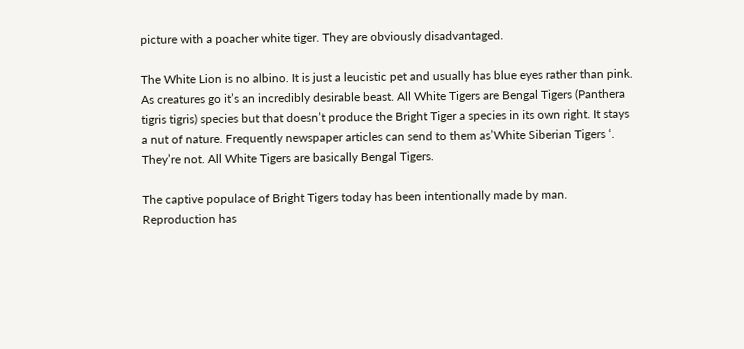picture with a poacher white tiger. They are obviously disadvantaged.

The White Lion is no albino. It is just a leucistic pet and usually has blue eyes rather than pink. As creatures go it’s an incredibly desirable beast. All White Tigers are Bengal Tigers (Panthera tigris tigris) species but that doesn’t produce the Bright Tiger a species in its own right. It stays a nut of nature. Frequently newspaper articles can send to them as’White Siberian Tigers ‘. They’re not. All White Tigers are basically Bengal Tigers.

The captive populace of Bright Tigers today has been intentionally made by man. Reproduction has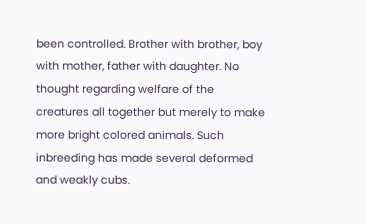been controlled. Brother with brother, boy with mother, father with daughter. No thought regarding welfare of the creatures all together but merely to make more bright colored animals. Such inbreeding has made several deformed and weakly cubs.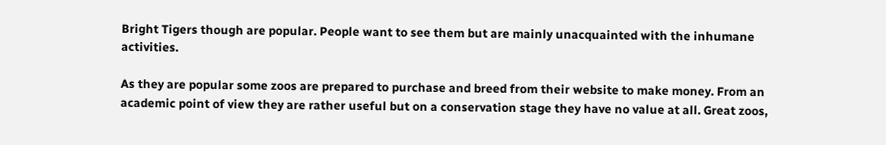Bright Tigers though are popular. People want to see them but are mainly unacquainted with the inhumane activities.

As they are popular some zoos are prepared to purchase and breed from their website to make money. From an academic point of view they are rather useful but on a conservation stage they have no value at all. Great zoos,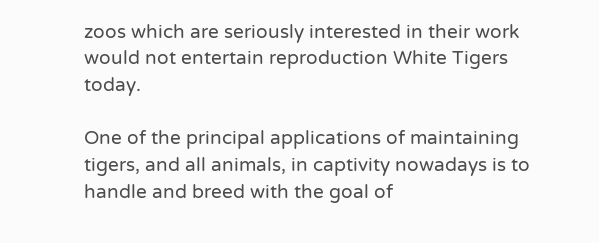zoos which are seriously interested in their work would not entertain reproduction White Tigers today.

One of the principal applications of maintaining tigers, and all animals, in captivity nowadays is to handle and breed with the goal of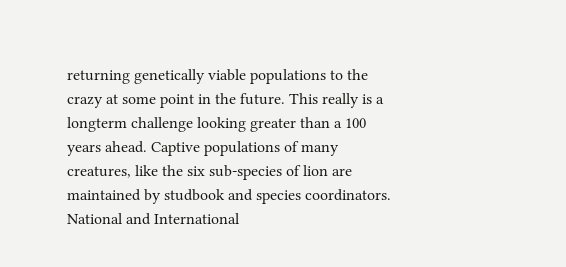returning genetically viable populations to the crazy at some point in the future. This really is a longterm challenge looking greater than a 100 years ahead. Captive populations of many creatures, like the six sub-species of lion are maintained by studbook and species coordinators. National and International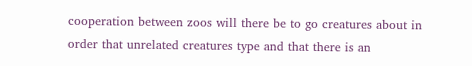cooperation between zoos will there be to go creatures about in order that unrelated creatures type and that there is an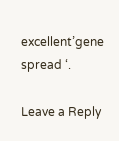excellent’gene spread ‘.

Leave a Reply